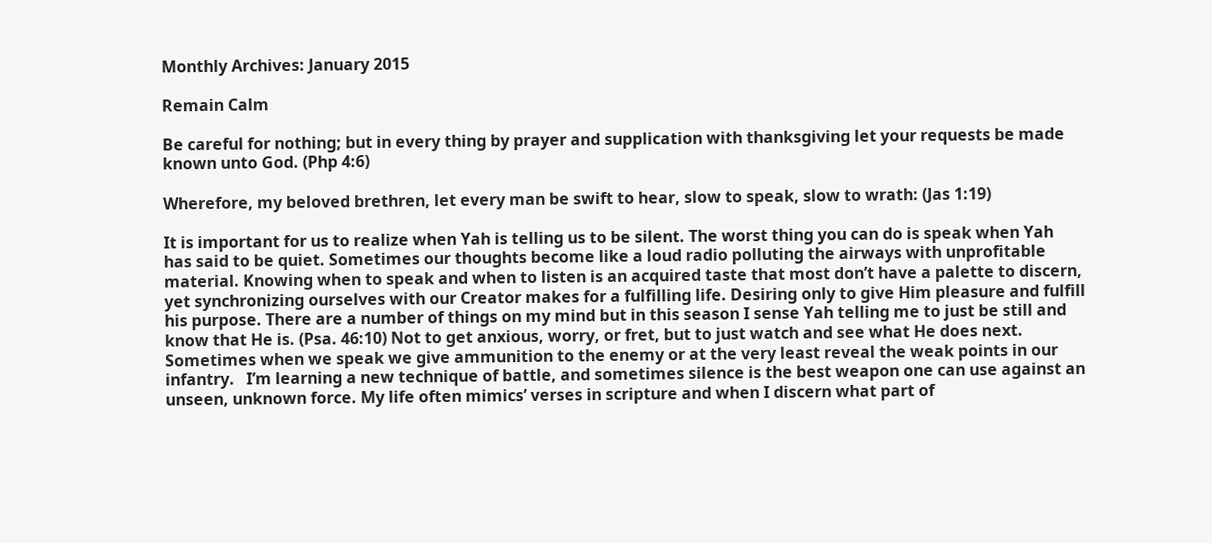Monthly Archives: January 2015

Remain Calm

Be careful for nothing; but in every thing by prayer and supplication with thanksgiving let your requests be made known unto God. (Php 4:6)

Wherefore, my beloved brethren, let every man be swift to hear, slow to speak, slow to wrath: (Jas 1:19)

It is important for us to realize when Yah is telling us to be silent. The worst thing you can do is speak when Yah has said to be quiet. Sometimes our thoughts become like a loud radio polluting the airways with unprofitable material. Knowing when to speak and when to listen is an acquired taste that most don’t have a palette to discern, yet synchronizing ourselves with our Creator makes for a fulfilling life. Desiring only to give Him pleasure and fulfill his purpose. There are a number of things on my mind but in this season I sense Yah telling me to just be still and know that He is. (Psa. 46:10) Not to get anxious, worry, or fret, but to just watch and see what He does next. Sometimes when we speak we give ammunition to the enemy or at the very least reveal the weak points in our infantry.   I’m learning a new technique of battle, and sometimes silence is the best weapon one can use against an unseen, unknown force. My life often mimics’ verses in scripture and when I discern what part of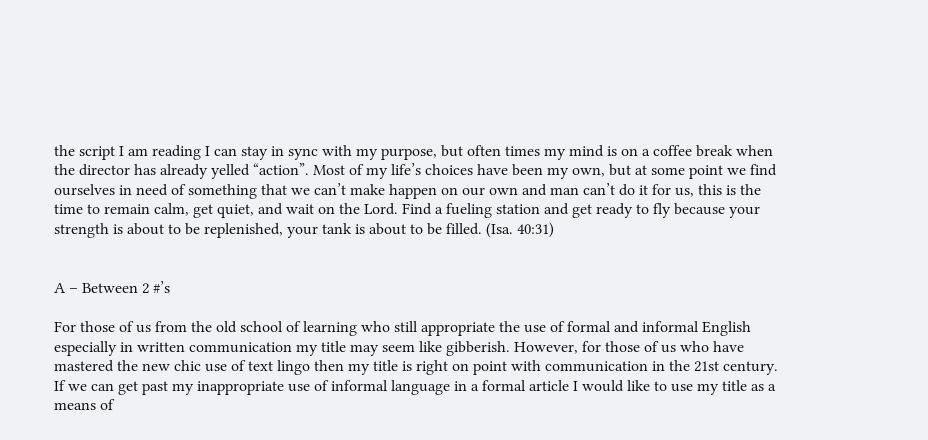the script I am reading I can stay in sync with my purpose, but often times my mind is on a coffee break when the director has already yelled “action”. Most of my life’s choices have been my own, but at some point we find ourselves in need of something that we can’t make happen on our own and man can’t do it for us, this is the time to remain calm, get quiet, and wait on the Lord. Find a fueling station and get ready to fly because your strength is about to be replenished, your tank is about to be filled. (Isa. 40:31)


A – Between 2 #’s

For those of us from the old school of learning who still appropriate the use of formal and informal English especially in written communication my title may seem like gibberish. However, for those of us who have mastered the new chic use of text lingo then my title is right on point with communication in the 21st century. If we can get past my inappropriate use of informal language in a formal article I would like to use my title as a means of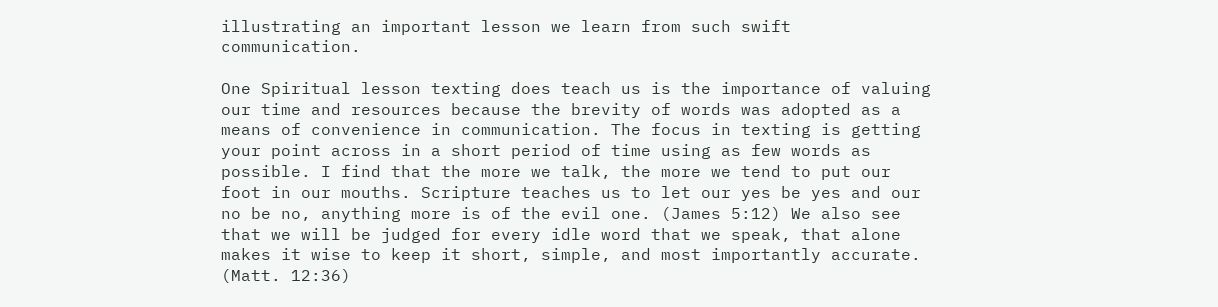illustrating an important lesson we learn from such swift communication.

One Spiritual lesson texting does teach us is the importance of valuing our time and resources because the brevity of words was adopted as a means of convenience in communication. The focus in texting is getting your point across in a short period of time using as few words as possible. I find that the more we talk, the more we tend to put our foot in our mouths. Scripture teaches us to let our yes be yes and our no be no, anything more is of the evil one. (James 5:12) We also see that we will be judged for every idle word that we speak, that alone makes it wise to keep it short, simple, and most importantly accurate. (Matt. 12:36)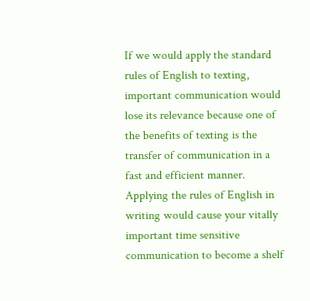If we would apply the standard rules of English to texting, important communication would lose its relevance because one of the benefits of texting is the transfer of communication in a fast and efficient manner. Applying the rules of English in writing would cause your vitally important time sensitive communication to become a shelf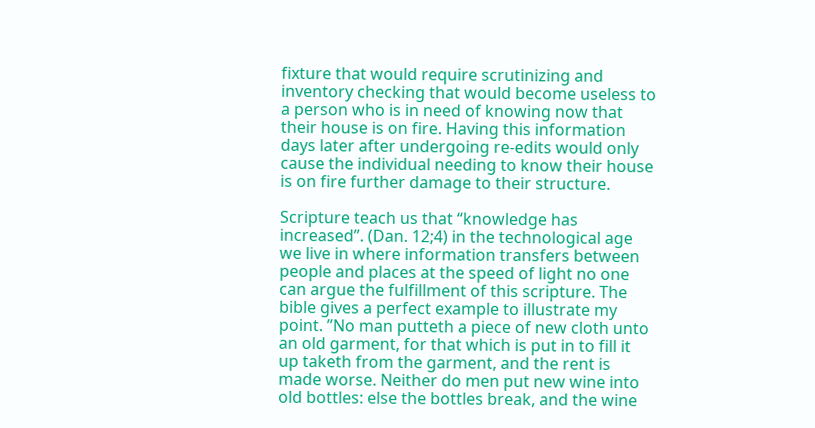fixture that would require scrutinizing and inventory checking that would become useless to a person who is in need of knowing now that their house is on fire. Having this information days later after undergoing re-edits would only cause the individual needing to know their house is on fire further damage to their structure.

Scripture teach us that “knowledge has increased”. (Dan. 12;4) in the technological age we live in where information transfers between people and places at the speed of light no one can argue the fulfillment of this scripture. The bible gives a perfect example to illustrate my point. ”No man putteth a piece of new cloth unto an old garment, for that which is put in to fill it up taketh from the garment, and the rent is made worse. Neither do men put new wine into old bottles: else the bottles break, and the wine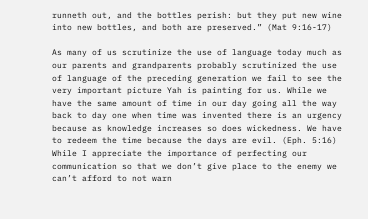runneth out, and the bottles perish: but they put new wine into new bottles, and both are preserved.” (Mat 9:16-17)

As many of us scrutinize the use of language today much as our parents and grandparents probably scrutinized the use of language of the preceding generation we fail to see the very important picture Yah is painting for us. While we have the same amount of time in our day going all the way back to day one when time was invented there is an urgency because as knowledge increases so does wickedness. We have to redeem the time because the days are evil. (Eph. 5:16) While I appreciate the importance of perfecting our communication so that we don’t give place to the enemy we can’t afford to not warn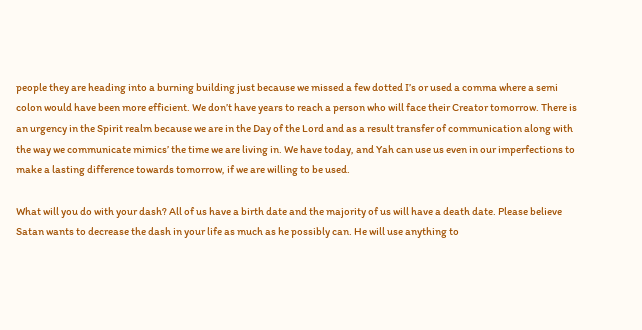people they are heading into a burning building just because we missed a few dotted I’s or used a comma where a semi colon would have been more efficient. We don’t have years to reach a person who will face their Creator tomorrow. There is an urgency in the Spirit realm because we are in the Day of the Lord and as a result transfer of communication along with the way we communicate mimics’ the time we are living in. We have today, and Yah can use us even in our imperfections to make a lasting difference towards tomorrow, if we are willing to be used.

What will you do with your dash? All of us have a birth date and the majority of us will have a death date. Please believe Satan wants to decrease the dash in your life as much as he possibly can. He will use anything to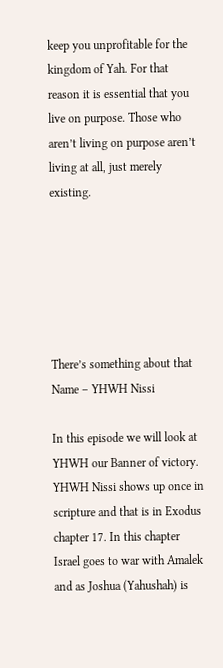keep you unprofitable for the kingdom of Yah. For that reason it is essential that you live on purpose. Those who aren’t living on purpose aren’t living at all, just merely existing.






There’s something about that Name – YHWH Nissi

In this episode we will look at YHWH our Banner of victory. YHWH Nissi shows up once in scripture and that is in Exodus chapter 17. In this chapter Israel goes to war with Amalek and as Joshua (Yahushah) is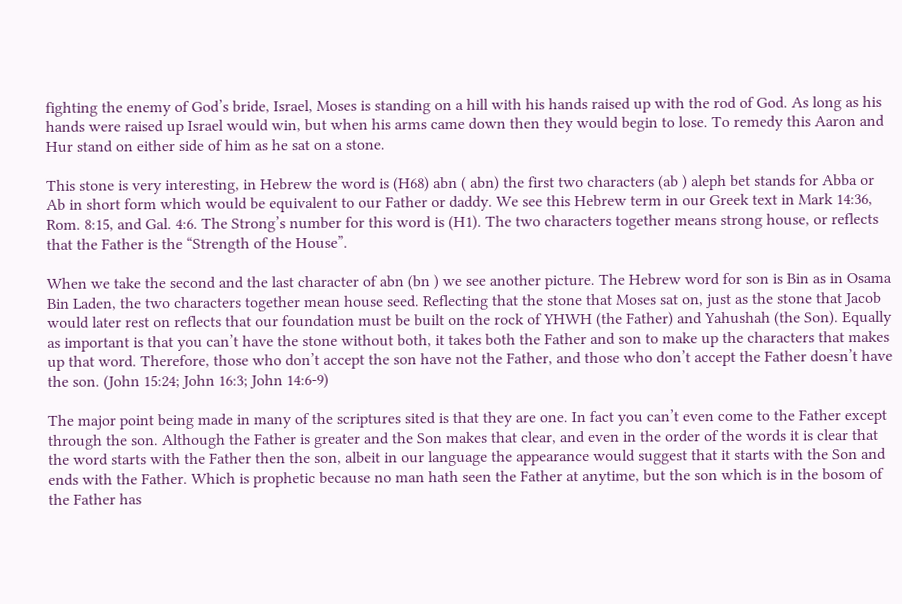fighting the enemy of God’s bride, Israel, Moses is standing on a hill with his hands raised up with the rod of God. As long as his hands were raised up Israel would win, but when his arms came down then they would begin to lose. To remedy this Aaron and Hur stand on either side of him as he sat on a stone.

This stone is very interesting, in Hebrew the word is (H68) abn ( abn) the first two characters (ab ) aleph bet stands for Abba or Ab in short form which would be equivalent to our Father or daddy. We see this Hebrew term in our Greek text in Mark 14:36, Rom. 8:15, and Gal. 4:6. The Strong’s number for this word is (H1). The two characters together means strong house, or reflects that the Father is the “Strength of the House”.

When we take the second and the last character of abn (bn ) we see another picture. The Hebrew word for son is Bin as in Osama Bin Laden, the two characters together mean house seed. Reflecting that the stone that Moses sat on, just as the stone that Jacob would later rest on reflects that our foundation must be built on the rock of YHWH (the Father) and Yahushah (the Son). Equally as important is that you can’t have the stone without both, it takes both the Father and son to make up the characters that makes up that word. Therefore, those who don’t accept the son have not the Father, and those who don’t accept the Father doesn’t have the son. (John 15:24; John 16:3; John 14:6-9)

The major point being made in many of the scriptures sited is that they are one. In fact you can’t even come to the Father except through the son. Although the Father is greater and the Son makes that clear, and even in the order of the words it is clear that the word starts with the Father then the son, albeit in our language the appearance would suggest that it starts with the Son and ends with the Father. Which is prophetic because no man hath seen the Father at anytime, but the son which is in the bosom of the Father has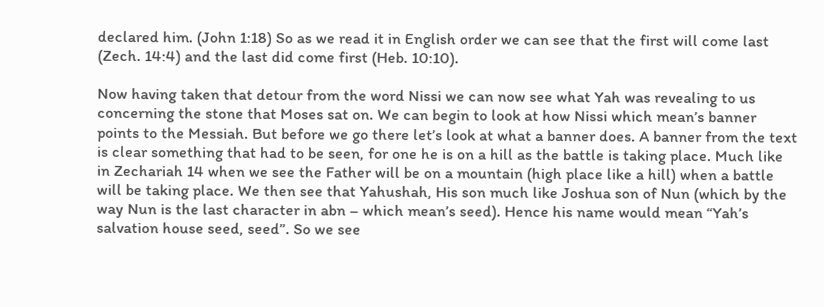declared him. (John 1:18) So as we read it in English order we can see that the first will come last (Zech. 14:4) and the last did come first (Heb. 10:10).

Now having taken that detour from the word Nissi we can now see what Yah was revealing to us concerning the stone that Moses sat on. We can begin to look at how Nissi which mean’s banner points to the Messiah. But before we go there let’s look at what a banner does. A banner from the text is clear something that had to be seen, for one he is on a hill as the battle is taking place. Much like in Zechariah 14 when we see the Father will be on a mountain (high place like a hill) when a battle will be taking place. We then see that Yahushah, His son much like Joshua son of Nun (which by the way Nun is the last character in abn – which mean’s seed). Hence his name would mean “Yah’s salvation house seed, seed”. So we see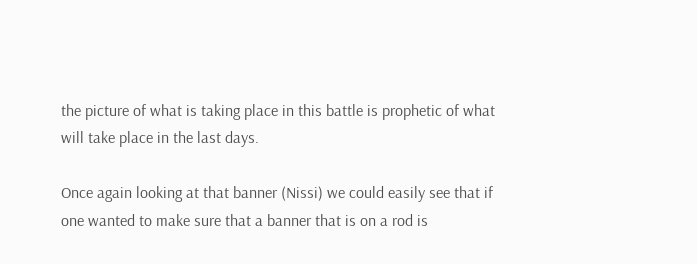the picture of what is taking place in this battle is prophetic of what will take place in the last days.

Once again looking at that banner (Nissi) we could easily see that if one wanted to make sure that a banner that is on a rod is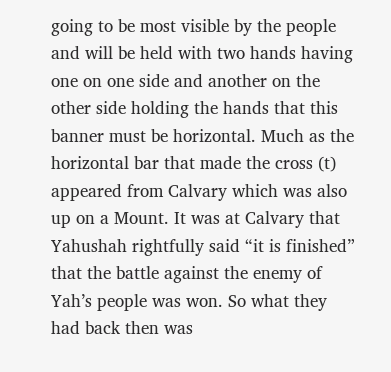going to be most visible by the people and will be held with two hands having one on one side and another on the other side holding the hands that this banner must be horizontal. Much as the horizontal bar that made the cross (t) appeared from Calvary which was also up on a Mount. It was at Calvary that Yahushah rightfully said “it is finished” that the battle against the enemy of Yah’s people was won. So what they had back then was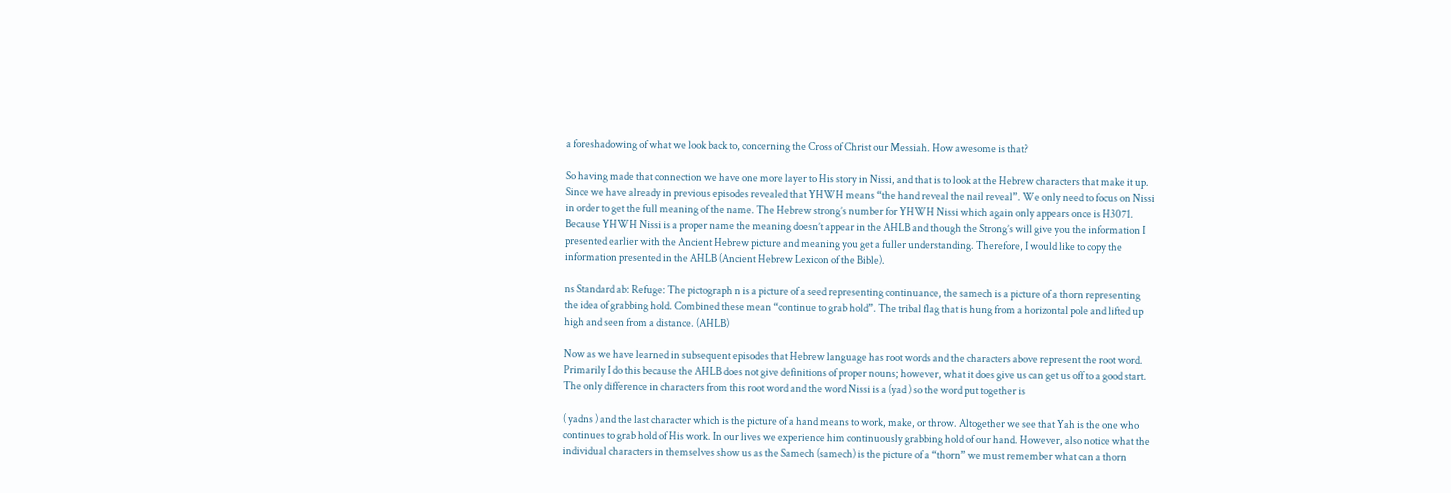a foreshadowing of what we look back to, concerning the Cross of Christ our Messiah. How awesome is that?

So having made that connection we have one more layer to His story in Nissi, and that is to look at the Hebrew characters that make it up. Since we have already in previous episodes revealed that YHWH means “the hand reveal the nail reveal”. We only need to focus on Nissi in order to get the full meaning of the name. The Hebrew strong’s number for YHWH Nissi which again only appears once is H3071. Because YHWH Nissi is a proper name the meaning doesn’t appear in the AHLB and though the Strong’s will give you the information I presented earlier with the Ancient Hebrew picture and meaning you get a fuller understanding. Therefore, I would like to copy the information presented in the AHLB (Ancient Hebrew Lexicon of the Bible).

ns Standard ab: Refuge: The pictograph n is a picture of a seed representing continuance, the samech is a picture of a thorn representing the idea of grabbing hold. Combined these mean “continue to grab hold”. The tribal flag that is hung from a horizontal pole and lifted up high and seen from a distance. (AHLB)

Now as we have learned in subsequent episodes that Hebrew language has root words and the characters above represent the root word. Primarily I do this because the AHLB does not give definitions of proper nouns; however, what it does give us can get us off to a good start.   The only difference in characters from this root word and the word Nissi is a (yad ) so the word put together is

( yadns ) and the last character which is the picture of a hand means to work, make, or throw. Altogether we see that Yah is the one who continues to grab hold of His work. In our lives we experience him continuously grabbing hold of our hand. However, also notice what the individual characters in themselves show us as the Samech (samech) is the picture of a “thorn” we must remember what can a thorn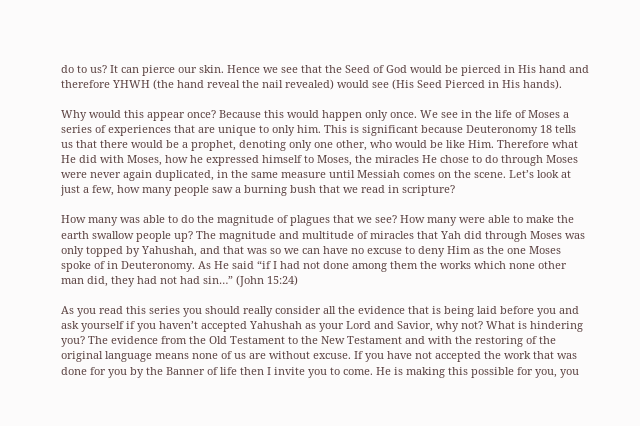do to us? It can pierce our skin. Hence we see that the Seed of God would be pierced in His hand and therefore YHWH (the hand reveal the nail revealed) would see (His Seed Pierced in His hands).

Why would this appear once? Because this would happen only once. We see in the life of Moses a series of experiences that are unique to only him. This is significant because Deuteronomy 18 tells us that there would be a prophet, denoting only one other, who would be like Him. Therefore what He did with Moses, how he expressed himself to Moses, the miracles He chose to do through Moses were never again duplicated, in the same measure until Messiah comes on the scene. Let’s look at just a few, how many people saw a burning bush that we read in scripture?

How many was able to do the magnitude of plagues that we see? How many were able to make the earth swallow people up? The magnitude and multitude of miracles that Yah did through Moses was only topped by Yahushah, and that was so we can have no excuse to deny Him as the one Moses spoke of in Deuteronomy. As He said “if I had not done among them the works which none other man did, they had not had sin…” (John 15:24)

As you read this series you should really consider all the evidence that is being laid before you and ask yourself if you haven’t accepted Yahushah as your Lord and Savior, why not? What is hindering you? The evidence from the Old Testament to the New Testament and with the restoring of the original language means none of us are without excuse. If you have not accepted the work that was done for you by the Banner of life then I invite you to come. He is making this possible for you, you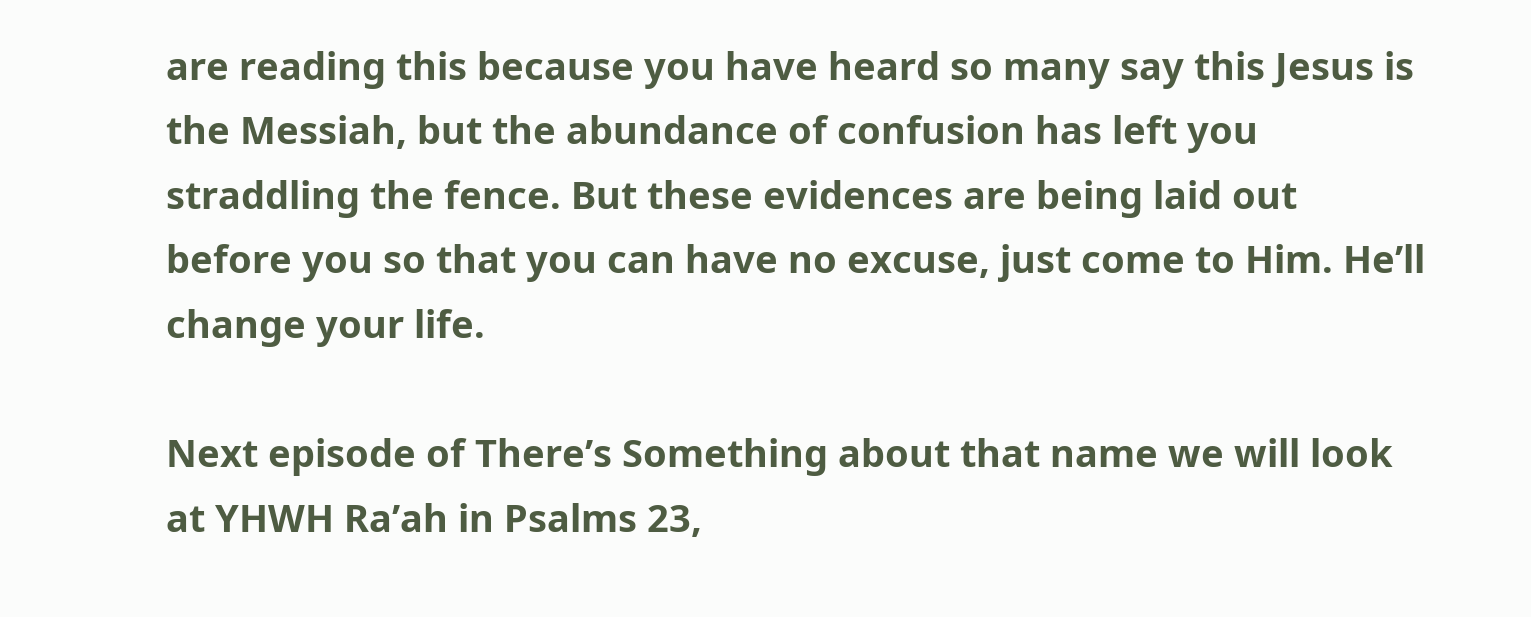are reading this because you have heard so many say this Jesus is the Messiah, but the abundance of confusion has left you straddling the fence. But these evidences are being laid out before you so that you can have no excuse, just come to Him. He’ll change your life.

Next episode of There’s Something about that name we will look at YHWH Ra’ah in Psalms 23,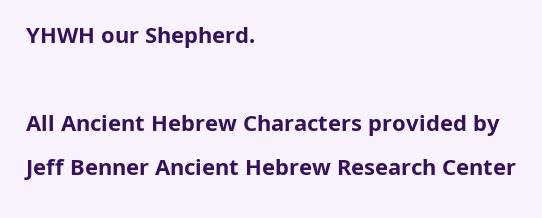YHWH our Shepherd.

All Ancient Hebrew Characters provided by Jeff Benner Ancient Hebrew Research Center